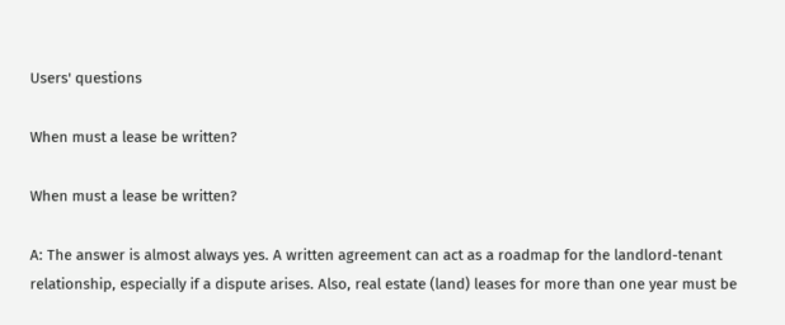Users' questions

When must a lease be written?

When must a lease be written?

A: The answer is almost always yes. A written agreement can act as a roadmap for the landlord-tenant relationship, especially if a dispute arises. Also, real estate (land) leases for more than one year must be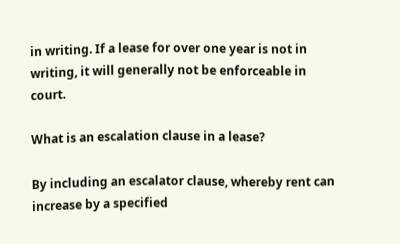in writing. If a lease for over one year is not in writing, it will generally not be enforceable in court.

What is an escalation clause in a lease?

By including an escalator clause, whereby rent can increase by a specified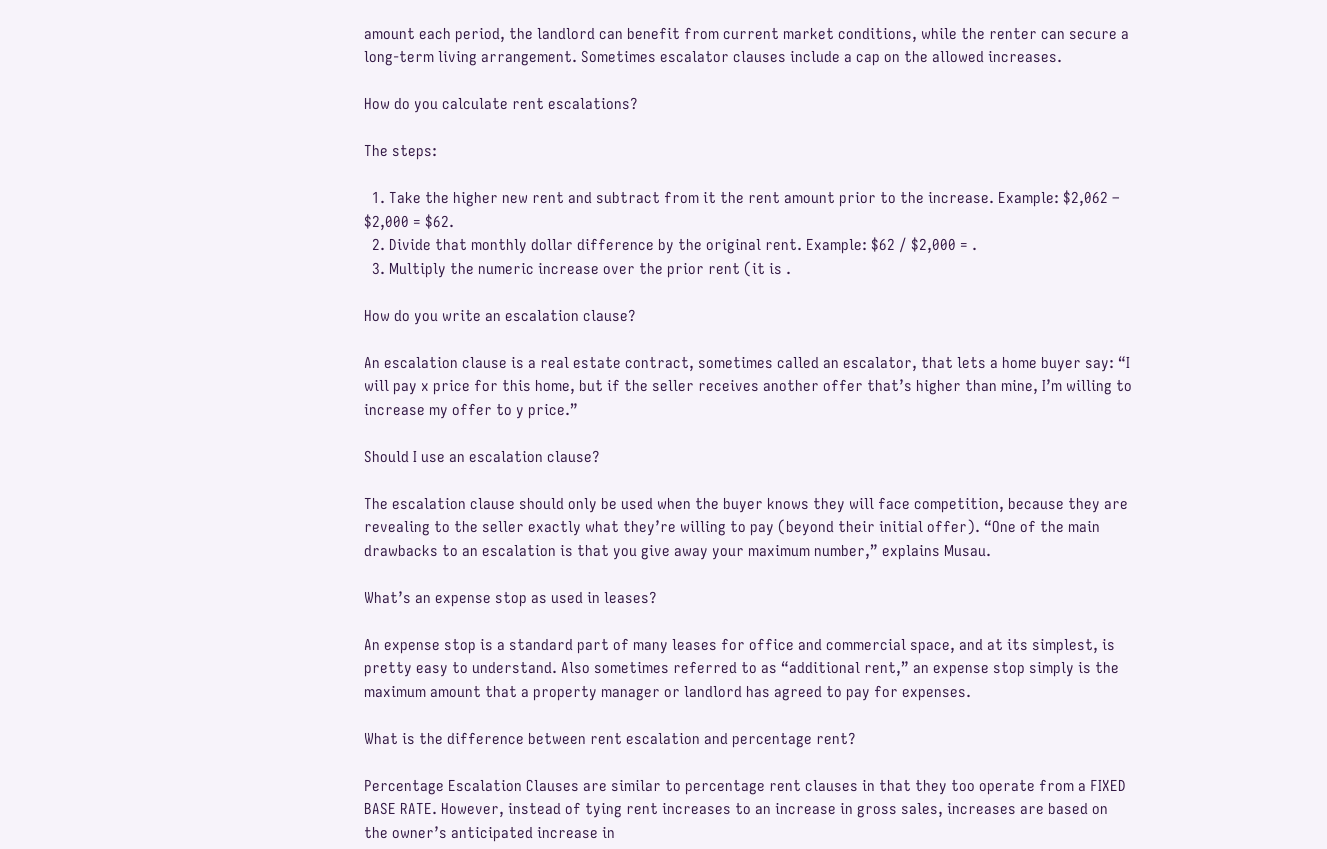amount each period, the landlord can benefit from current market conditions, while the renter can secure a long-term living arrangement. Sometimes escalator clauses include a cap on the allowed increases.

How do you calculate rent escalations?

The steps:

  1. Take the higher new rent and subtract from it the rent amount prior to the increase. Example: $2,062 – $2,000 = $62.
  2. Divide that monthly dollar difference by the original rent. Example: $62 / $2,000 = .
  3. Multiply the numeric increase over the prior rent (it is .

How do you write an escalation clause?

An escalation clause is a real estate contract, sometimes called an escalator, that lets a home buyer say: “I will pay x price for this home, but if the seller receives another offer that’s higher than mine, I’m willing to increase my offer to y price.”

Should I use an escalation clause?

The escalation clause should only be used when the buyer knows they will face competition, because they are revealing to the seller exactly what they’re willing to pay (beyond their initial offer). “One of the main drawbacks to an escalation is that you give away your maximum number,” explains Musau.

What’s an expense stop as used in leases?

An expense stop is a standard part of many leases for office and commercial space, and at its simplest, is pretty easy to understand. Also sometimes referred to as “additional rent,” an expense stop simply is the maximum amount that a property manager or landlord has agreed to pay for expenses.

What is the difference between rent escalation and percentage rent?

Percentage Escalation Clauses are similar to percentage rent clauses in that they too operate from a FIXED BASE RATE. However, instead of tying rent increases to an increase in gross sales, increases are based on the owner’s anticipated increase in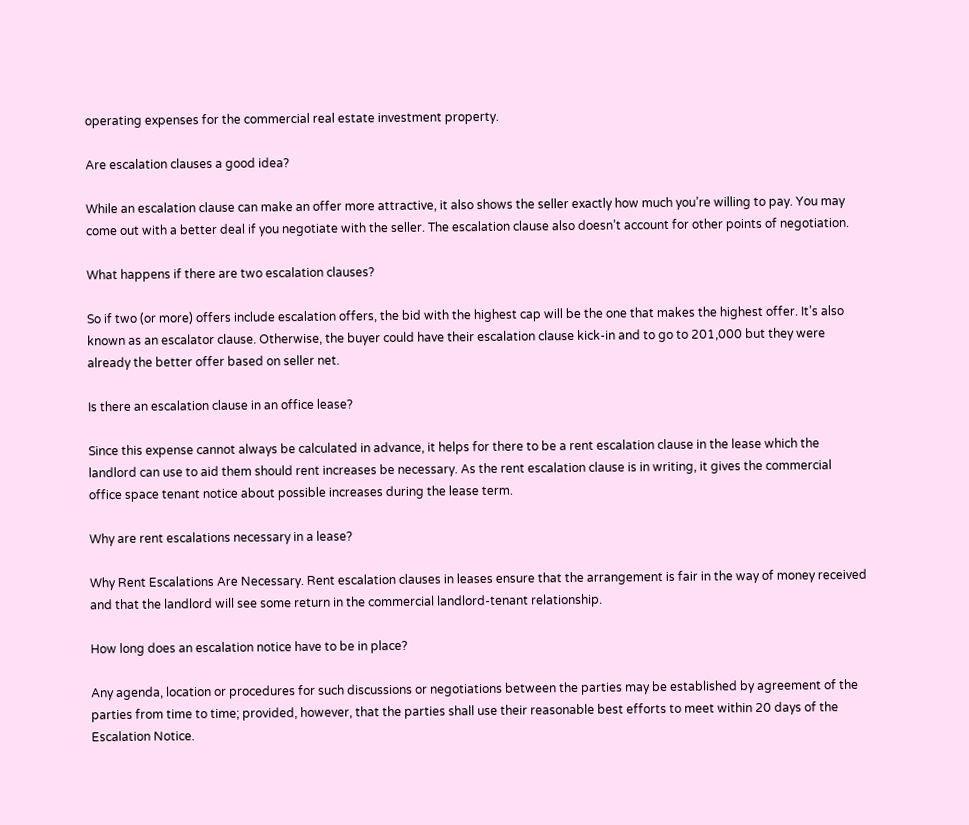operating expenses for the commercial real estate investment property.

Are escalation clauses a good idea?

While an escalation clause can make an offer more attractive, it also shows the seller exactly how much you’re willing to pay. You may come out with a better deal if you negotiate with the seller. The escalation clause also doesn’t account for other points of negotiation.

What happens if there are two escalation clauses?

So if two (or more) offers include escalation offers, the bid with the highest cap will be the one that makes the highest offer. It’s also known as an escalator clause. Otherwise, the buyer could have their escalation clause kick-in and to go to 201,000 but they were already the better offer based on seller net.

Is there an escalation clause in an office lease?

Since this expense cannot always be calculated in advance, it helps for there to be a rent escalation clause in the lease which the landlord can use to aid them should rent increases be necessary. As the rent escalation clause is in writing, it gives the commercial office space tenant notice about possible increases during the lease term.

Why are rent escalations necessary in a lease?

Why Rent Escalations Are Necessary. Rent escalation clauses in leases ensure that the arrangement is fair in the way of money received and that the landlord will see some return in the commercial landlord-tenant relationship.

How long does an escalation notice have to be in place?

Any agenda, location or procedures for such discussions or negotiations between the parties may be established by agreement of the parties from time to time; provided, however, that the parties shall use their reasonable best efforts to meet within 20 days of the Escalation Notice.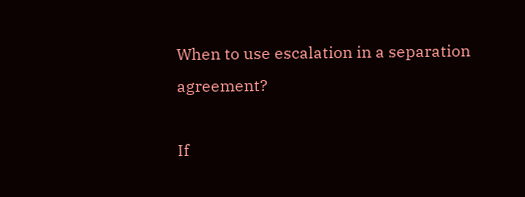When to use escalation in a separation agreement?

If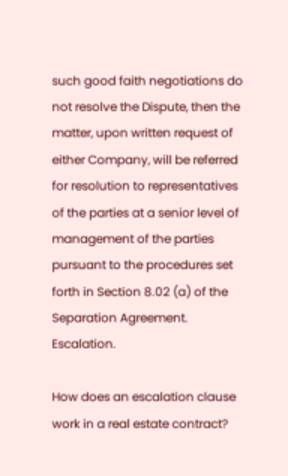such good faith negotiations do not resolve the Dispute, then the matter, upon written request of either Company, will be referred for resolution to representatives of the parties at a senior level of management of the parties pursuant to the procedures set forth in Section 8.02 (a) of the Separation Agreement. Escalation.

How does an escalation clause work in a real estate contract?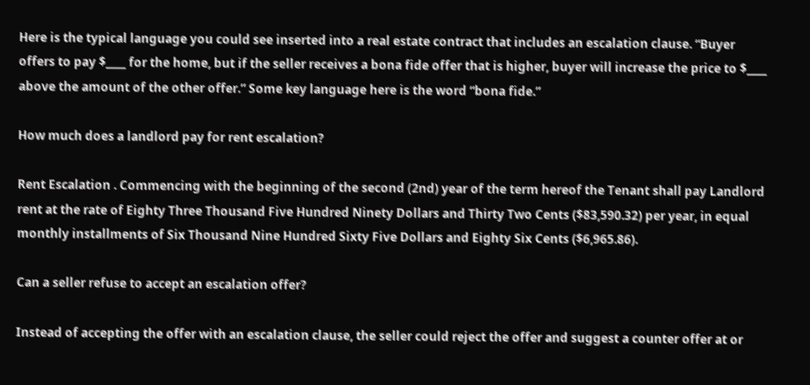Here is the typical language you could see inserted into a real estate contract that includes an escalation clause. “Buyer offers to pay $____ for the home, but if the seller receives a bona fide offer that is higher, buyer will increase the price to $____ above the amount of the other offer.” Some key language here is the word “bona fide.”

How much does a landlord pay for rent escalation?

Rent Escalation . Commencing with the beginning of the second (2nd) year of the term hereof the Tenant shall pay Landlord rent at the rate of Eighty Three Thousand Five Hundred Ninety Dollars and Thirty Two Cents ($83,590.32) per year, in equal monthly installments of Six Thousand Nine Hundred Sixty Five Dollars and Eighty Six Cents ($6,965.86).

Can a seller refuse to accept an escalation offer?

Instead of accepting the offer with an escalation clause, the seller could reject the offer and suggest a counter offer at or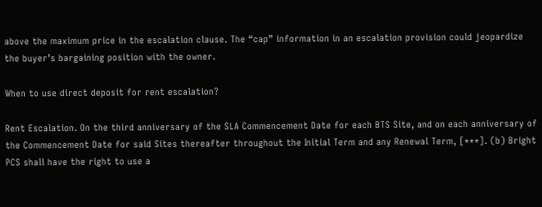above the maximum price in the escalation clause. The “cap” information in an escalation provision could jeopardize the buyer’s bargaining position with the owner.

When to use direct deposit for rent escalation?

Rent Escalation. On the third anniversary of the SLA Commencement Date for each BTS Site, and on each anniversary of the Commencement Date for said Sites thereafter throughout the Initial Term and any Renewal Term, [***]. (b) Bright PCS shall have the right to use a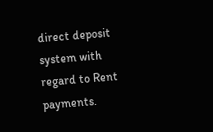direct deposit system with regard to Rent payments.